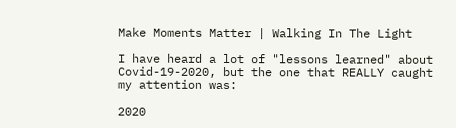Make Moments Matter | Walking In The Light

I have heard a lot of "lessons learned" about Covid-19-2020, but the one that REALLY caught my attention was:

2020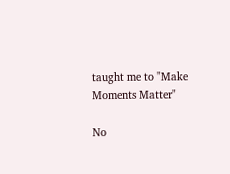taught me to "Make Moments Matter"

No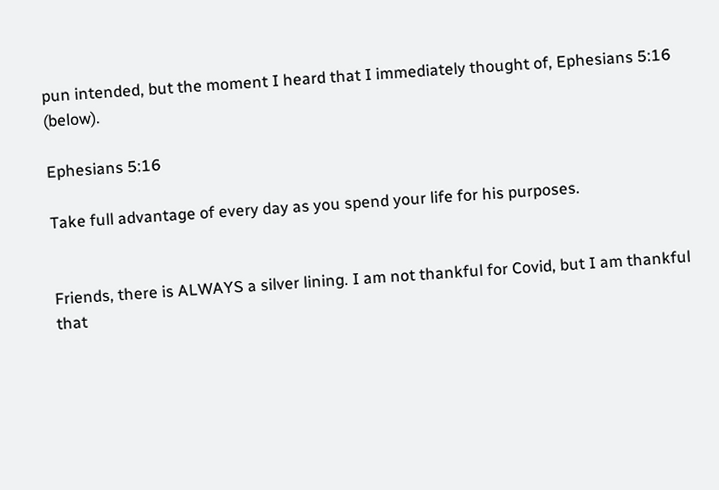pun intended, but the moment I heard that I immediately thought of, Ephesians 5:16 (below).

Ephesians 5:16

Take full advantage of every day as you spend your life for his purposes.


Friends, there is ALWAYS a silver lining. I am not thankful for Covid, but I am thankful that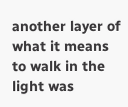another layer of what it means to walk in the light was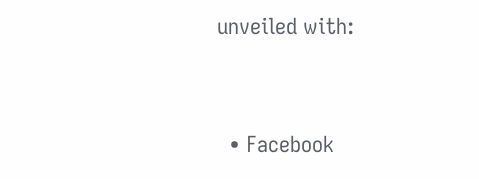unveiled with:


  • Facebook